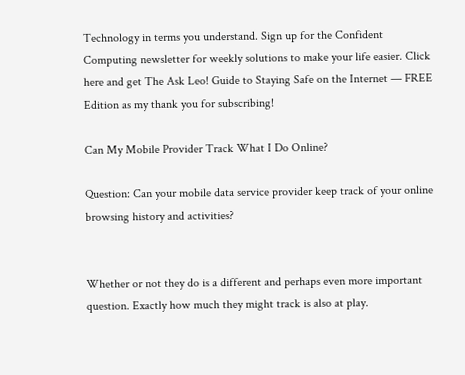Technology in terms you understand. Sign up for the Confident Computing newsletter for weekly solutions to make your life easier. Click here and get The Ask Leo! Guide to Staying Safe on the Internet — FREE Edition as my thank you for subscribing!

Can My Mobile Provider Track What I Do Online?

Question: Can your mobile data service provider keep track of your online browsing history and activities?


Whether or not they do is a different and perhaps even more important question. Exactly how much they might track is also at play.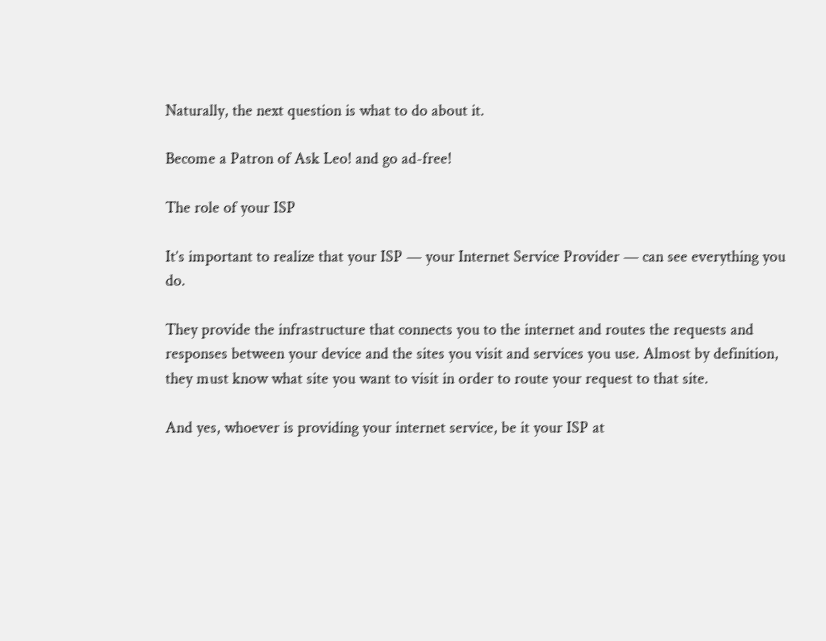Naturally, the next question is what to do about it.

Become a Patron of Ask Leo! and go ad-free!

The role of your ISP

It’s important to realize that your ISP — your Internet Service Provider — can see everything you do.

They provide the infrastructure that connects you to the internet and routes the requests and responses between your device and the sites you visit and services you use. Almost by definition, they must know what site you want to visit in order to route your request to that site.

And yes, whoever is providing your internet service, be it your ISP at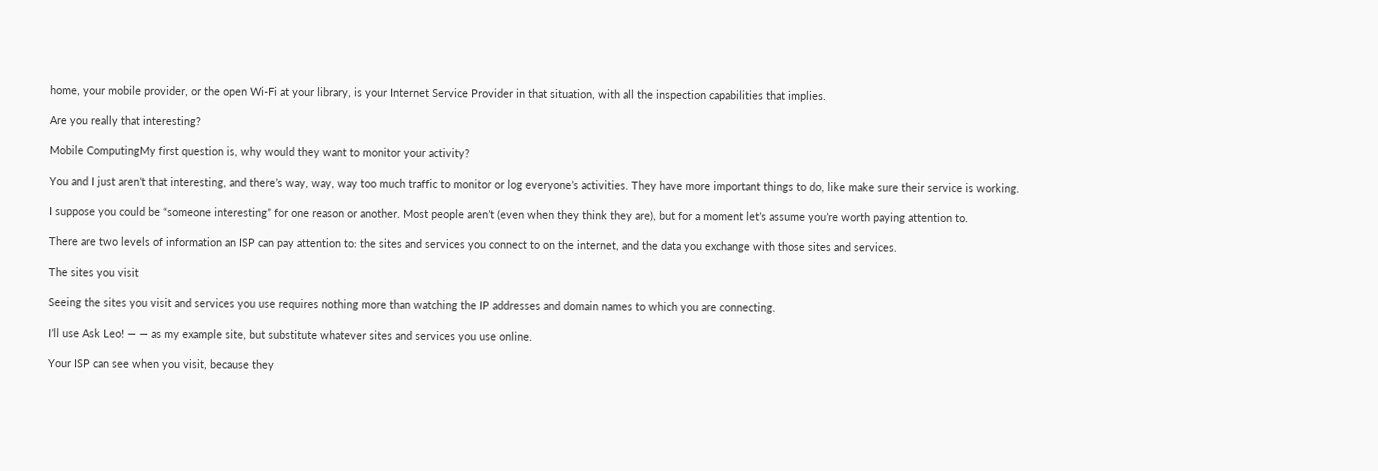home, your mobile provider, or the open Wi-Fi at your library, is your Internet Service Provider in that situation, with all the inspection capabilities that implies.

Are you really that interesting?

Mobile ComputingMy first question is, why would they want to monitor your activity?

You and I just aren’t that interesting, and there’s way, way, way too much traffic to monitor or log everyone’s activities. They have more important things to do, like make sure their service is working.

I suppose you could be “someone interesting” for one reason or another. Most people aren’t (even when they think they are), but for a moment let’s assume you’re worth paying attention to.

There are two levels of information an ISP can pay attention to: the sites and services you connect to on the internet, and the data you exchange with those sites and services.

The sites you visit

Seeing the sites you visit and services you use requires nothing more than watching the IP addresses and domain names to which you are connecting.

I’ll use Ask Leo! — — as my example site, but substitute whatever sites and services you use online.

Your ISP can see when you visit, because they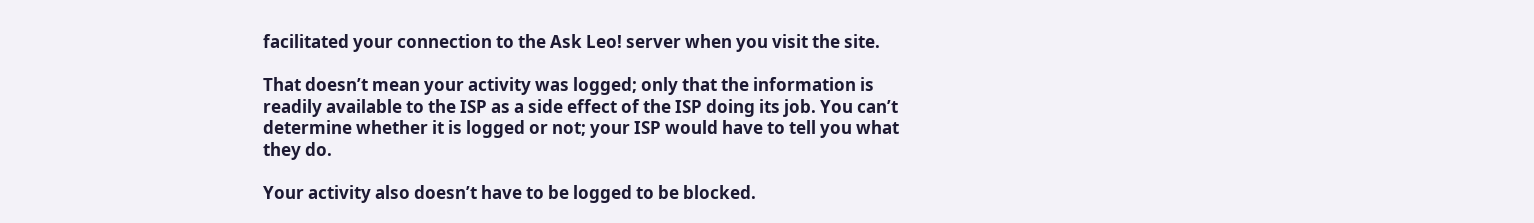facilitated your connection to the Ask Leo! server when you visit the site.

That doesn’t mean your activity was logged; only that the information is readily available to the ISP as a side effect of the ISP doing its job. You can’t determine whether it is logged or not; your ISP would have to tell you what they do.

Your activity also doesn’t have to be logged to be blocked.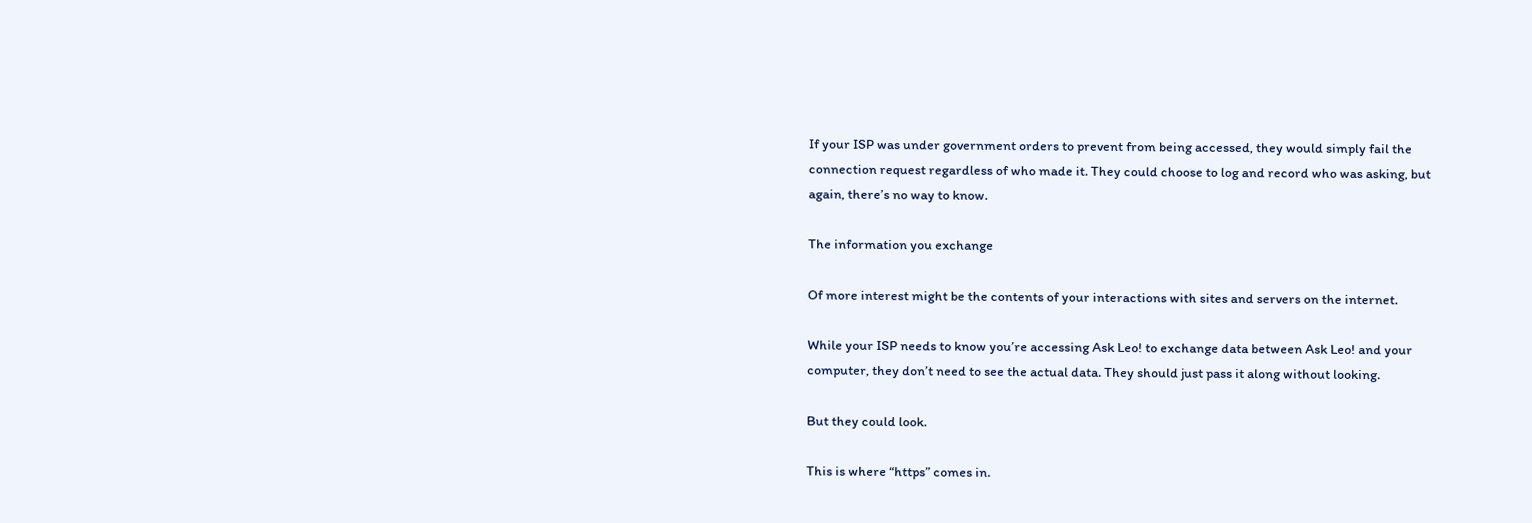If your ISP was under government orders to prevent from being accessed, they would simply fail the connection request regardless of who made it. They could choose to log and record who was asking, but again, there’s no way to know.

The information you exchange

Of more interest might be the contents of your interactions with sites and servers on the internet.

While your ISP needs to know you’re accessing Ask Leo! to exchange data between Ask Leo! and your computer, they don’t need to see the actual data. They should just pass it along without looking.

But they could look.

This is where “https” comes in.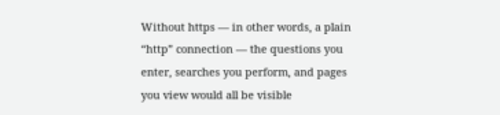Without https — in other words, a plain “http” connection — the questions you enter, searches you perform, and pages you view would all be visible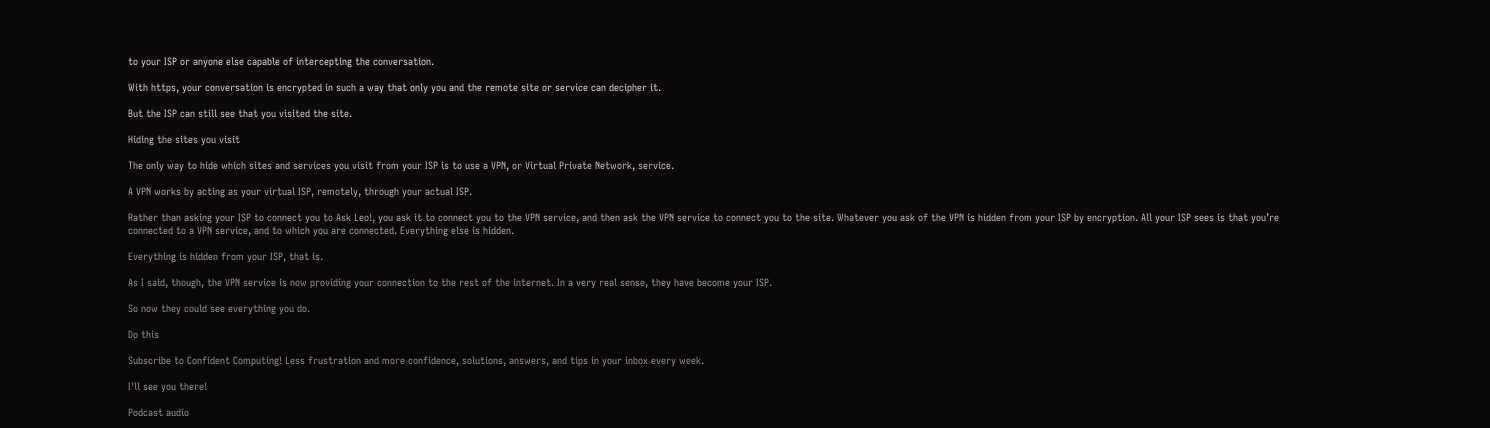to your ISP or anyone else capable of intercepting the conversation.

With https, your conversation is encrypted in such a way that only you and the remote site or service can decipher it.

But the ISP can still see that you visited the site.

Hiding the sites you visit

The only way to hide which sites and services you visit from your ISP is to use a VPN, or Virtual Private Network, service.

A VPN works by acting as your virtual ISP, remotely, through your actual ISP.

Rather than asking your ISP to connect you to Ask Leo!, you ask it to connect you to the VPN service, and then ask the VPN service to connect you to the site. Whatever you ask of the VPN is hidden from your ISP by encryption. All your ISP sees is that you’re connected to a VPN service, and to which you are connected. Everything else is hidden.

Everything is hidden from your ISP, that is.

As I said, though, the VPN service is now providing your connection to the rest of the internet. In a very real sense, they have become your ISP.

So now they could see everything you do.

Do this

Subscribe to Confident Computing! Less frustration and more confidence, solutions, answers, and tips in your inbox every week.

I'll see you there!

Podcast audio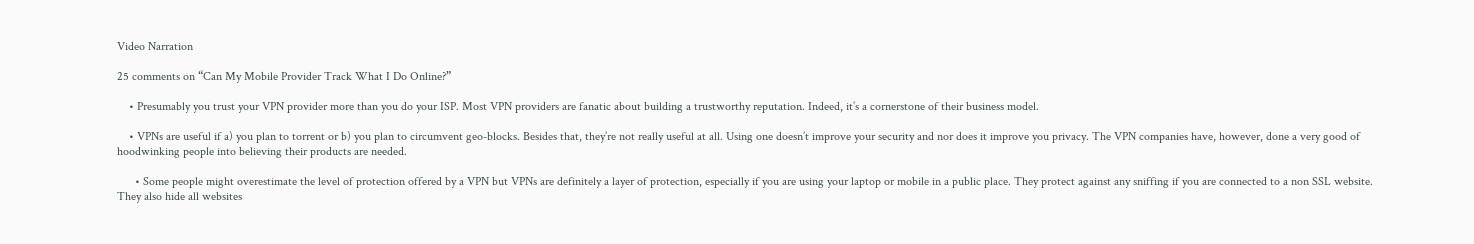Video Narration

25 comments on “Can My Mobile Provider Track What I Do Online?”

    • Presumably you trust your VPN provider more than you do your ISP. Most VPN providers are fanatic about building a trustworthy reputation. Indeed, it’s a cornerstone of their business model.

    • VPNs are useful if a) you plan to torrent or b) you plan to circumvent geo-blocks. Besides that, they’re not really useful at all. Using one doesn’t improve your security and nor does it improve you privacy. The VPN companies have, however, done a very good of hoodwinking people into believing their products are needed.

      • Some people might overestimate the level of protection offered by a VPN but VPNs are definitely a layer of protection, especially if you are using your laptop or mobile in a public place. They protect against any sniffing if you are connected to a non SSL website. They also hide all websites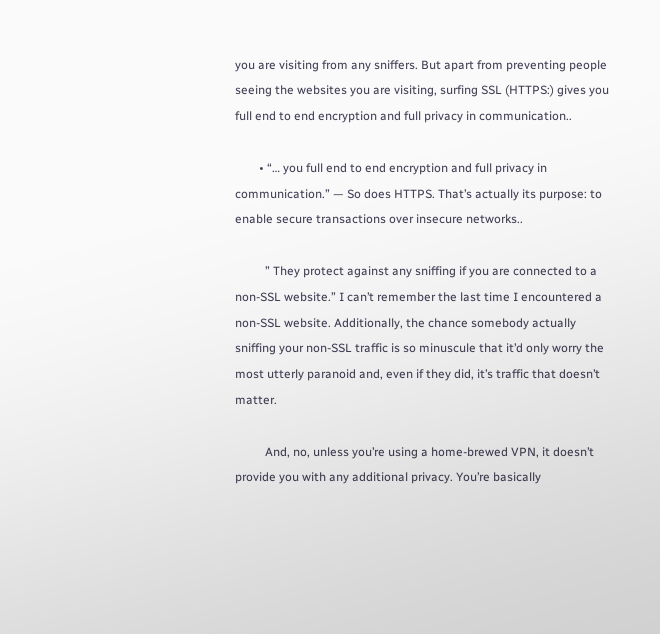you are visiting from any sniffers. But apart from preventing people seeing the websites you are visiting, surfing SSL (HTTPS:) gives you full end to end encryption and full privacy in communication..

        • “… you full end to end encryption and full privacy in communication.” — So does HTTPS. That’s actually its purpose: to enable secure transactions over insecure networks..

          ” They protect against any sniffing if you are connected to a non-SSL website.” I can’t remember the last time I encountered a non-SSL website. Additionally, the chance somebody actually sniffing your non-SSL traffic is so minuscule that it’d only worry the most utterly paranoid and, even if they did, it’s traffic that doesn’t matter.

          And, no, unless you’re using a home-brewed VPN, it doesn’t provide you with any additional privacy. You’re basically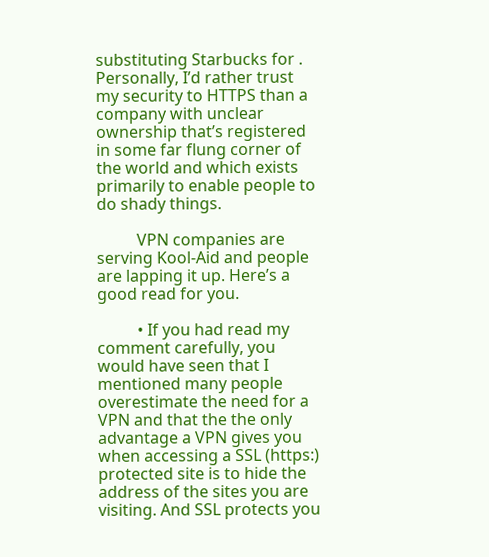substituting Starbucks for . Personally, I’d rather trust my security to HTTPS than a company with unclear ownership that’s registered in some far flung corner of the world and which exists primarily to enable people to do shady things.

          VPN companies are serving Kool-Aid and people are lapping it up. Here’s a good read for you.

          • If you had read my comment carefully, you would have seen that I mentioned many people overestimate the need for a VPN and that the the only advantage a VPN gives you when accessing a SSL (https:) protected site is to hide the address of the sites you are visiting. And SSL protects you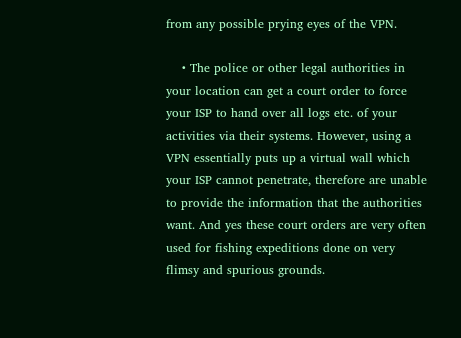from any possible prying eyes of the VPN.

    • The police or other legal authorities in your location can get a court order to force your ISP to hand over all logs etc. of your activities via their systems. However, using a VPN essentially puts up a virtual wall which your ISP cannot penetrate, therefore are unable to provide the information that the authorities want. And yes these court orders are very often used for fishing expeditions done on very flimsy and spurious grounds.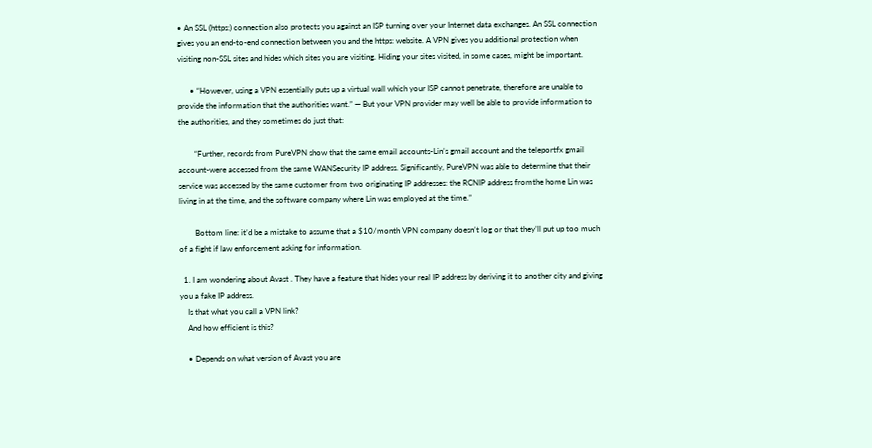• An SSL (https:) connection also protects you against an ISP turning over your Internet data exchanges. An SSL connection gives you an end-to-end connection between you and the https: website. A VPN gives you additional protection when visiting non-SSL sites and hides which sites you are visiting. Hiding your sites visited, in some cases, might be important.

      • “However, using a VPN essentially puts up a virtual wall which your ISP cannot penetrate, therefore are unable to provide the information that the authorities want.” — But your VPN provider may well be able to provide information to the authorities, and they sometimes do just that:

        “Further, records from PureVPN show that the same email accounts-Lin’s gmail account and the teleportfx gmail account-were accessed from the same WANSecurity IP address. Significantly, PureVPN was able to determine that their service was accessed by the same customer from two originating IP addresses: the RCNIP address fromthe home Lin was living in at the time, and the software company where Lin was employed at the time.”

        Bottom line: it’d be a mistake to assume that a $10/month VPN company doesn’t log or that they’ll put up too much of a fight if law enforcement asking for information.

  1. I am wondering about Avast . They have a feature that hides your real IP address by deriving it to another city and giving you a fake IP address.
    Is that what you call a VPN link?
    And how efficient is this?

    • Depends on what version of Avast you are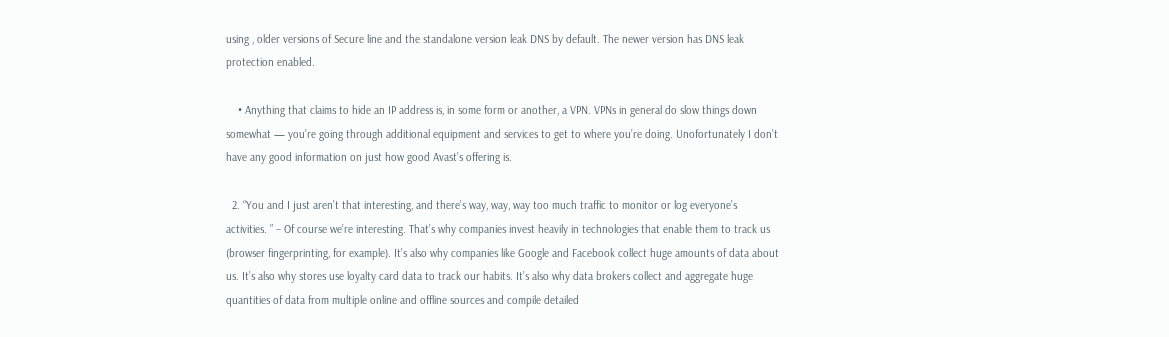using , older versions of Secure line and the standalone version leak DNS by default. The newer version has DNS leak protection enabled.

    • Anything that claims to hide an IP address is, in some form or another, a VPN. VPNs in general do slow things down somewhat — you’re going through additional equipment and services to get to where you’re doing. Unofortunately I don’t have any good information on just how good Avast’s offering is.

  2. “You and I just aren’t that interesting, and there’s way, way, way too much traffic to monitor or log everyone’s activities. ” – Of course we’re interesting. That’s why companies invest heavily in technologies that enable them to track us (browser fingerprinting, for example). It’s also why companies like Google and Facebook collect huge amounts of data about us. It’s also why stores use loyalty card data to track our habits. It’s also why data brokers collect and aggregate huge quantities of data from multiple online and offline sources and compile detailed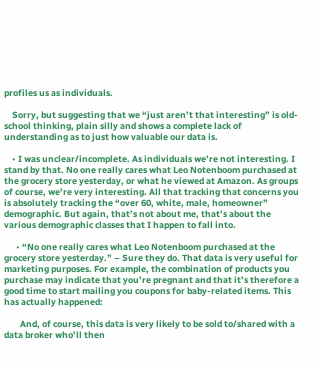profiles us as individuals.

    Sorry, but suggesting that we “just aren’t that interesting” is old-school thinking, plain silly and shows a complete lack of understanding as to just how valuable our data is.

    • I was unclear/incomplete. As individuals we’re not interesting. I stand by that. No one really cares what Leo Notenboom purchased at the grocery store yesterday, or what he viewed at Amazon. As groups of course, we’re very interesting. All that tracking that concerns you is absolutely tracking the “over 60, white, male, homeowner” demographic. But again, that’s not about me, that’s about the various demographic classes that I happen to fall into.

      • “No one really cares what Leo Notenboom purchased at the grocery store yesterday.” – Sure they do. That data is very useful for marketing purposes. For example, the combination of products you purchase may indicate that you’re pregnant and that it’s therefore a good time to start mailing you coupons for baby-related items. This has actually happened:

        And, of course, this data is very likely to be sold to/shared with a data broker who’ll then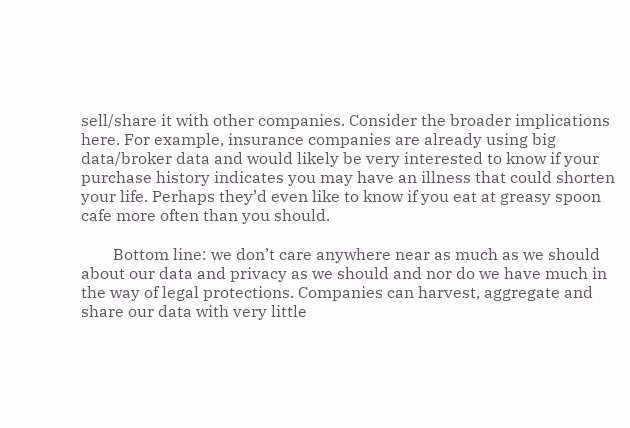sell/share it with other companies. Consider the broader implications here. For example, insurance companies are already using big data/broker data and would likely be very interested to know if your purchase history indicates you may have an illness that could shorten your life. Perhaps they’d even like to know if you eat at greasy spoon cafe more often than you should.

        Bottom line: we don’t care anywhere near as much as we should about our data and privacy as we should and nor do we have much in the way of legal protections. Companies can harvest, aggregate and share our data with very little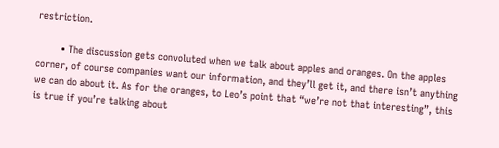restriction.

        • The discussion gets convoluted when we talk about apples and oranges. On the apples corner, of course companies want our information, and they’ll get it, and there isn’t anything we can do about it. As for the oranges, to Leo’s point that “we’re not that interesting”, this is true if you’re talking about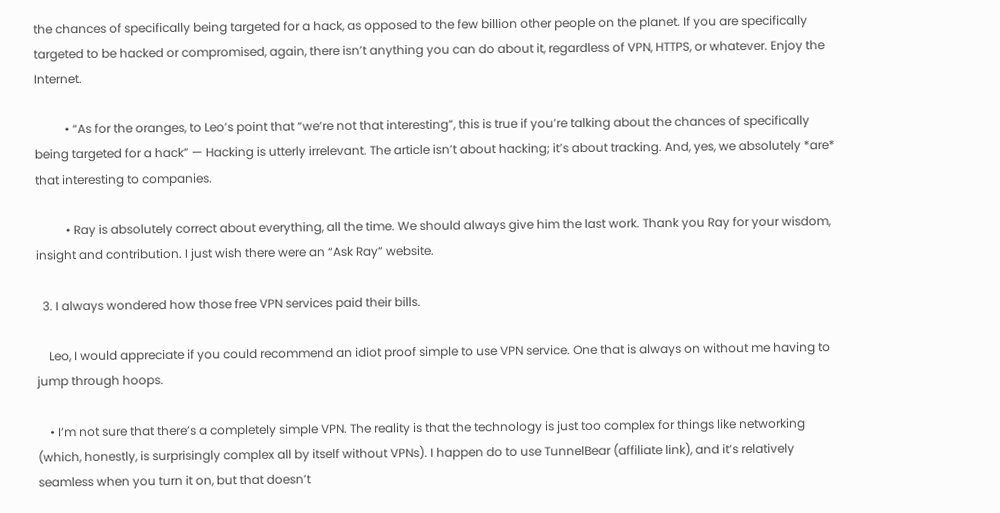the chances of specifically being targeted for a hack, as opposed to the few billion other people on the planet. If you are specifically targeted to be hacked or compromised, again, there isn’t anything you can do about it, regardless of VPN, HTTPS, or whatever. Enjoy the Internet.

          • “As for the oranges, to Leo’s point that “we’re not that interesting”, this is true if you’re talking about the chances of specifically being targeted for a hack” — Hacking is utterly irrelevant. The article isn’t about hacking; it’s about tracking. And, yes, we absolutely *are* that interesting to companies.

          • Ray is absolutely correct about everything, all the time. We should always give him the last work. Thank you Ray for your wisdom, insight and contribution. I just wish there were an “Ask Ray” website.

  3. I always wondered how those free VPN services paid their bills.

    Leo, I would appreciate if you could recommend an idiot proof simple to use VPN service. One that is always on without me having to jump through hoops.

    • I’m not sure that there’s a completely simple VPN. The reality is that the technology is just too complex for things like networking (which, honestly, is surprisingly complex all by itself without VPNs). I happen do to use TunnelBear (affiliate link), and it’s relatively seamless when you turn it on, but that doesn’t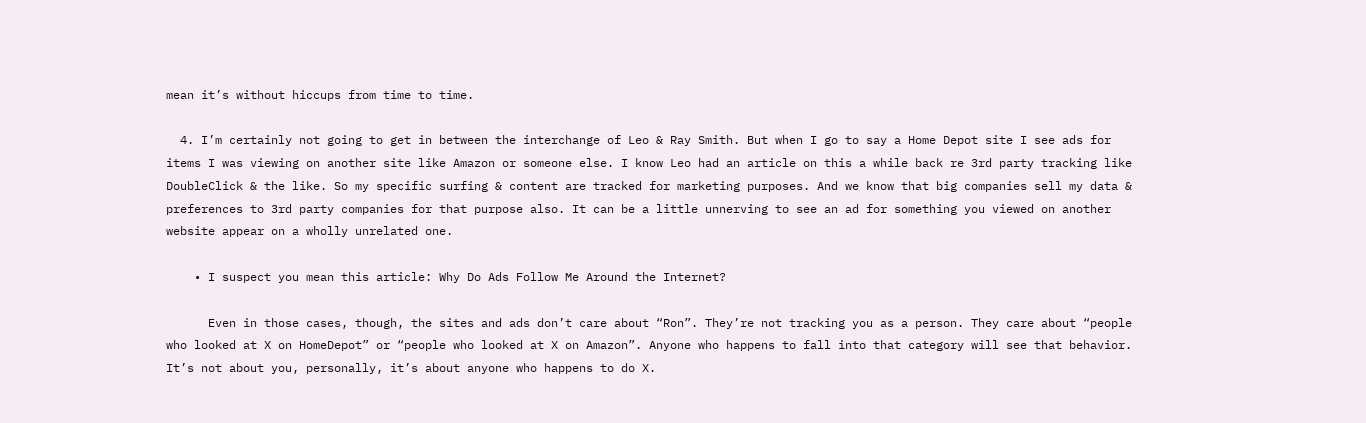mean it’s without hiccups from time to time.

  4. I’m certainly not going to get in between the interchange of Leo & Ray Smith. But when I go to say a Home Depot site I see ads for items I was viewing on another site like Amazon or someone else. I know Leo had an article on this a while back re 3rd party tracking like DoubleClick & the like. So my specific surfing & content are tracked for marketing purposes. And we know that big companies sell my data & preferences to 3rd party companies for that purpose also. It can be a little unnerving to see an ad for something you viewed on another website appear on a wholly unrelated one.

    • I suspect you mean this article: Why Do Ads Follow Me Around the Internet?

      Even in those cases, though, the sites and ads don’t care about “Ron”. They’re not tracking you as a person. They care about “people who looked at X on HomeDepot” or “people who looked at X on Amazon”. Anyone who happens to fall into that category will see that behavior. It’s not about you, personally, it’s about anyone who happens to do X.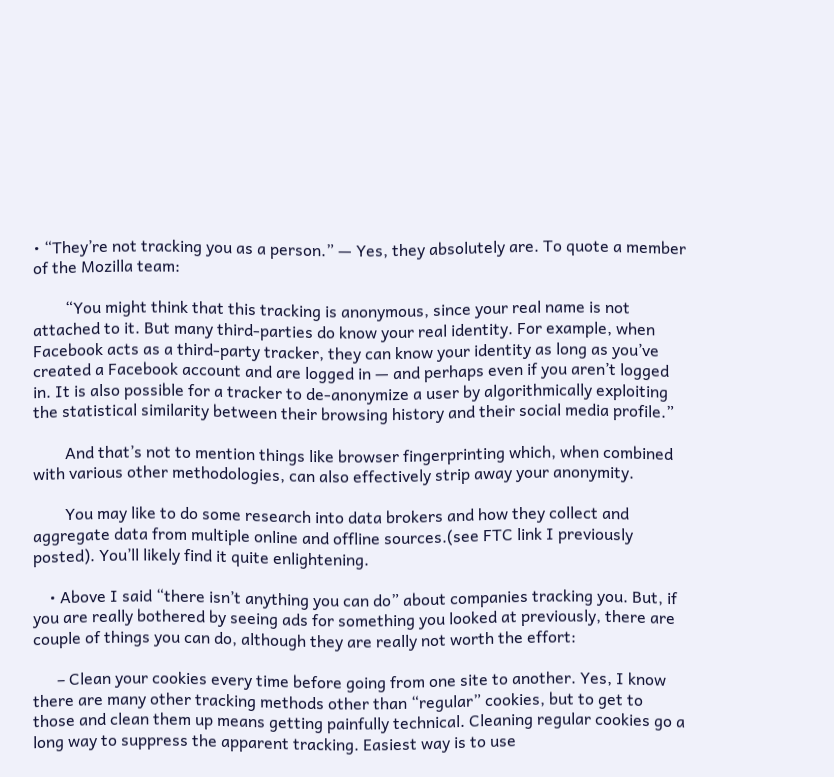• “They’re not tracking you as a person.” — Yes, they absolutely are. To quote a member of the Mozilla team:

        “You might think that this tracking is anonymous, since your real name is not attached to it. But many third-parties do know your real identity. For example, when Facebook acts as a third-party tracker, they can know your identity as long as you’ve created a Facebook account and are logged in — and perhaps even if you aren’t logged in. It is also possible for a tracker to de-anonymize a user by algorithmically exploiting the statistical similarity between their browsing history and their social media profile.”

        And that’s not to mention things like browser fingerprinting which, when combined with various other methodologies, can also effectively strip away your anonymity.

        You may like to do some research into data brokers and how they collect and aggregate data from multiple online and offline sources.(see FTC link I previously posted). You’ll likely find it quite enlightening.

    • Above I said “there isn’t anything you can do” about companies tracking you. But, if you are really bothered by seeing ads for something you looked at previously, there are couple of things you can do, although they are really not worth the effort:

      – Clean your cookies every time before going from one site to another. Yes, I know there are many other tracking methods other than “regular” cookies, but to get to those and clean them up means getting painfully technical. Cleaning regular cookies go a long way to suppress the apparent tracking. Easiest way is to use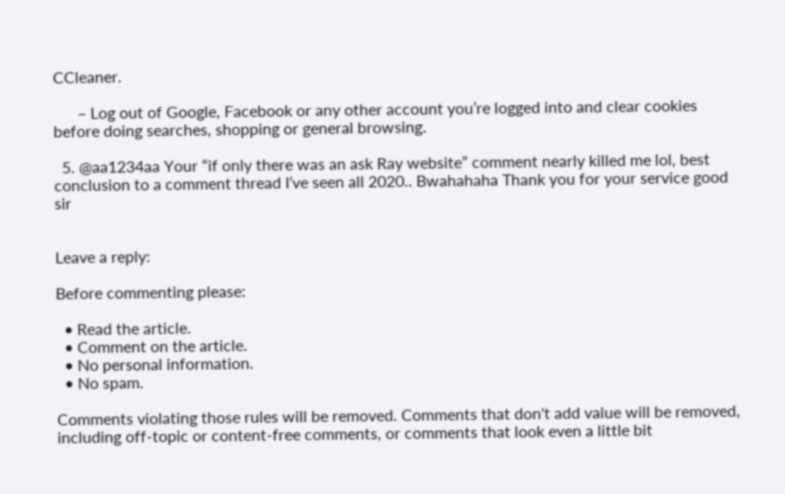CCleaner.

      – Log out of Google, Facebook or any other account you’re logged into and clear cookies before doing searches, shopping or general browsing.

  5. @aa1234aa Your “if only there was an ask Ray website” comment nearly killed me lol, best conclusion to a comment thread I’ve seen all 2020.. Bwahahaha Thank you for your service good sir


Leave a reply:

Before commenting please:

  • Read the article.
  • Comment on the article.
  • No personal information.
  • No spam.

Comments violating those rules will be removed. Comments that don't add value will be removed, including off-topic or content-free comments, or comments that look even a little bit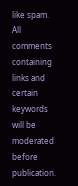like spam. All comments containing links and certain keywords will be moderated before publication.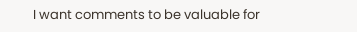I want comments to be valuable for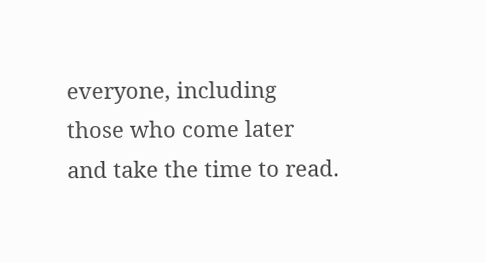everyone, including those who come later and take the time to read.